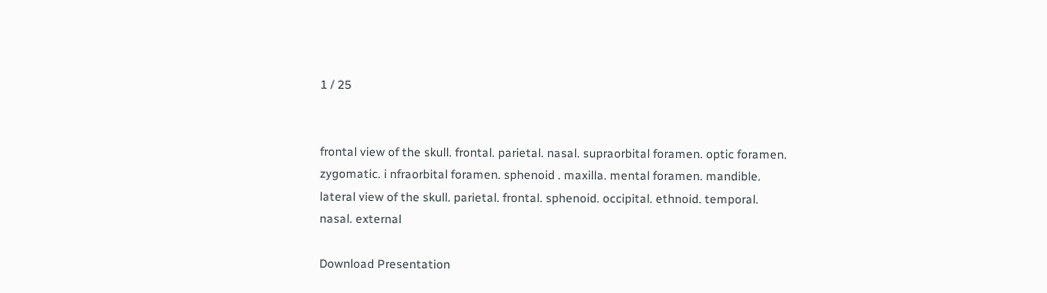1 / 25


frontal view of the skull. frontal. parietal. nasal. supraorbital foramen. optic foramen. zygomatic. i nfraorbital foramen. sphenoid . maxilla. mental foramen. mandible. lateral view of the skull. parietal. frontal. sphenoid. occipital. ethnoid. temporal. nasal. external

Download Presentation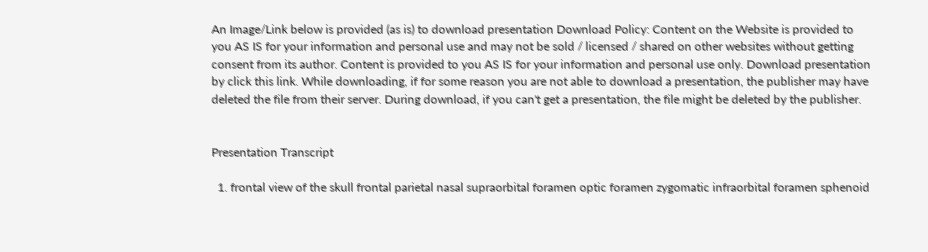An Image/Link below is provided (as is) to download presentation Download Policy: Content on the Website is provided to you AS IS for your information and personal use and may not be sold / licensed / shared on other websites without getting consent from its author. Content is provided to you AS IS for your information and personal use only. Download presentation by click this link. While downloading, if for some reason you are not able to download a presentation, the publisher may have deleted the file from their server. During download, if you can't get a presentation, the file might be deleted by the publisher.


Presentation Transcript

  1. frontal view of the skull frontal parietal nasal supraorbital foramen optic foramen zygomatic infraorbital foramen sphenoid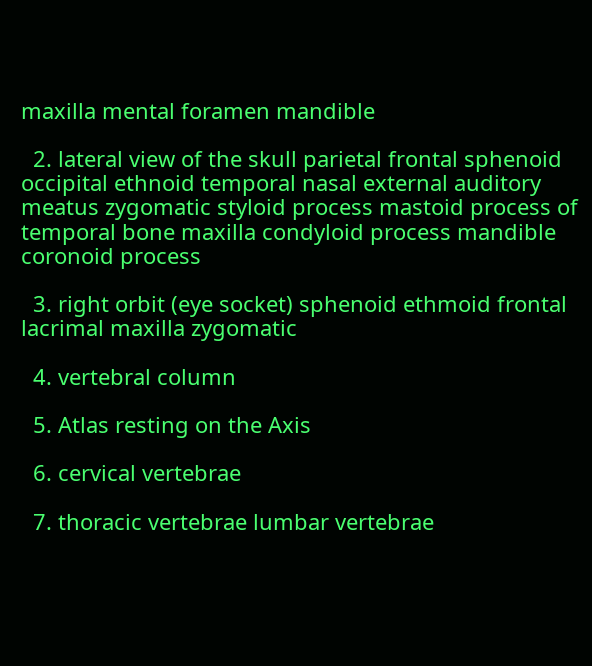maxilla mental foramen mandible

  2. lateral view of the skull parietal frontal sphenoid occipital ethnoid temporal nasal external auditory meatus zygomatic styloid process mastoid process of temporal bone maxilla condyloid process mandible coronoid process

  3. right orbit (eye socket) sphenoid ethmoid frontal lacrimal maxilla zygomatic

  4. vertebral column

  5. Atlas resting on the Axis

  6. cervical vertebrae

  7. thoracic vertebrae lumbar vertebrae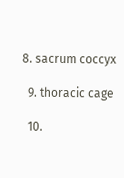8. sacrum coccyx

  9. thoracic cage

  10.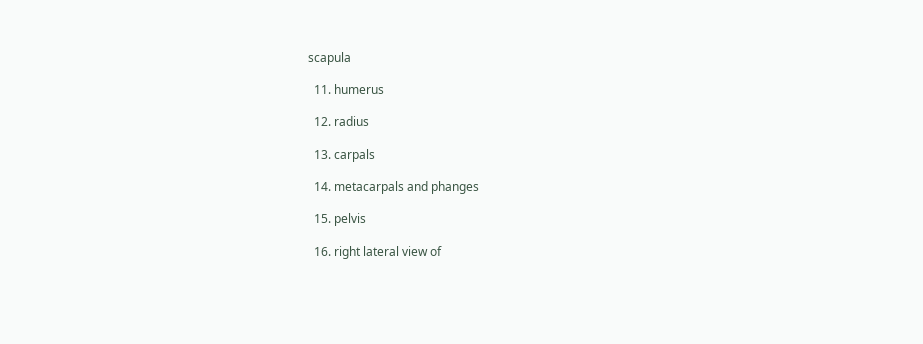scapula

  11. humerus

  12. radius

  13. carpals

  14. metacarpals and phanges

  15. pelvis

  16. right lateral view of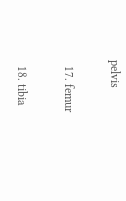pelvis

  17. femur

  18. tibia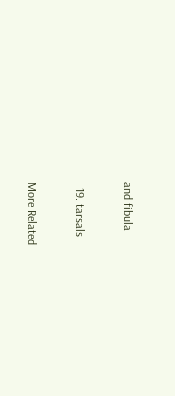and fibula

  19. tarsals

More Related